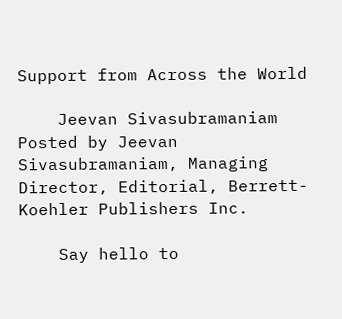Support from Across the World

    Jeevan Sivasubramaniam Posted by Jeevan Sivasubramaniam, Managing Director, Editorial, Berrett-Koehler Publishers Inc.

    Say hello to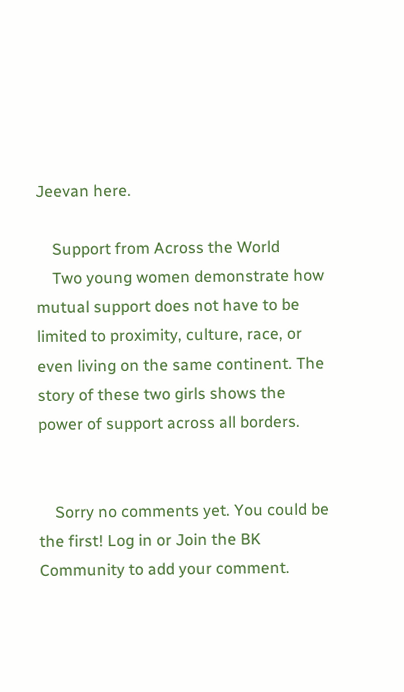Jeevan here.

    Support from Across the World
    Two young women demonstrate how mutual support does not have to be limited to proximity, culture, race, or even living on the same continent. The story of these two girls shows the power of support across all borders.


    Sorry no comments yet. You could be the first! Log in or Join the BK Community to add your comment.